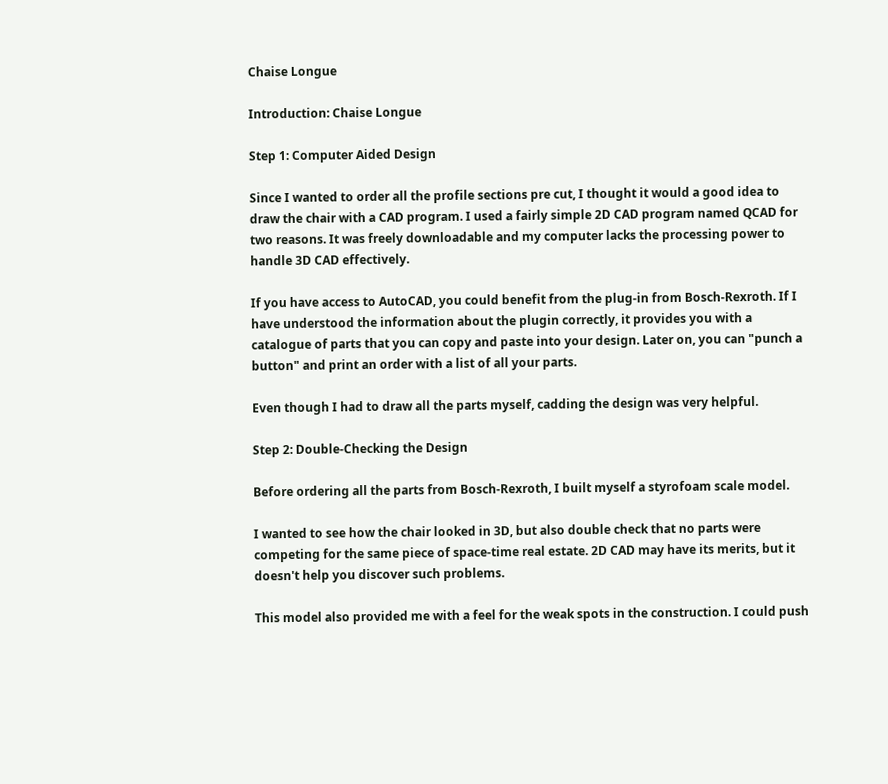Chaise Longue

Introduction: Chaise Longue

Step 1: Computer Aided Design

Since I wanted to order all the profile sections pre cut, I thought it would a good idea to draw the chair with a CAD program. I used a fairly simple 2D CAD program named QCAD for two reasons. It was freely downloadable and my computer lacks the processing power to handle 3D CAD effectively.

If you have access to AutoCAD, you could benefit from the plug-in from Bosch-Rexroth. If I have understood the information about the plugin correctly, it provides you with a catalogue of parts that you can copy and paste into your design. Later on, you can "punch a button" and print an order with a list of all your parts.

Even though I had to draw all the parts myself, cadding the design was very helpful.

Step 2: Double-Checking the Design

Before ordering all the parts from Bosch-Rexroth, I built myself a styrofoam scale model.

I wanted to see how the chair looked in 3D, but also double check that no parts were competing for the same piece of space-time real estate. 2D CAD may have its merits, but it doesn't help you discover such problems.

This model also provided me with a feel for the weak spots in the construction. I could push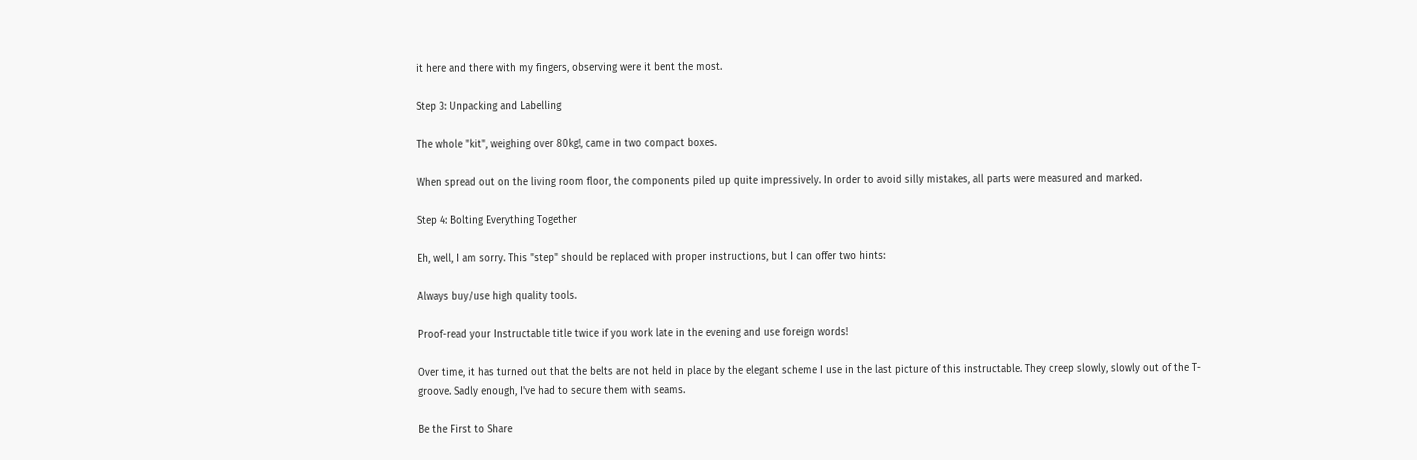it here and there with my fingers, observing were it bent the most.

Step 3: Unpacking and Labelling

The whole "kit", weighing over 80kg!, came in two compact boxes.

When spread out on the living room floor, the components piled up quite impressively. In order to avoid silly mistakes, all parts were measured and marked.

Step 4: Bolting Everything Together

Eh, well, I am sorry. This "step" should be replaced with proper instructions, but I can offer two hints:

Always buy/use high quality tools.

Proof-read your Instructable title twice if you work late in the evening and use foreign words!

Over time, it has turned out that the belts are not held in place by the elegant scheme I use in the last picture of this instructable. They creep slowly, slowly out of the T-groove. Sadly enough, I've had to secure them with seams.

Be the First to Share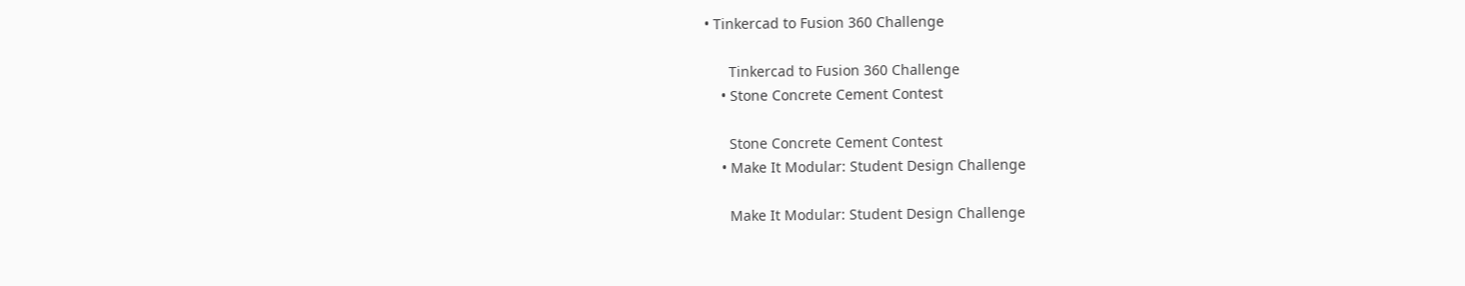• Tinkercad to Fusion 360 Challenge

      Tinkercad to Fusion 360 Challenge
    • Stone Concrete Cement Contest

      Stone Concrete Cement Contest
    • Make It Modular: Student Design Challenge

      Make It Modular: Student Design Challenge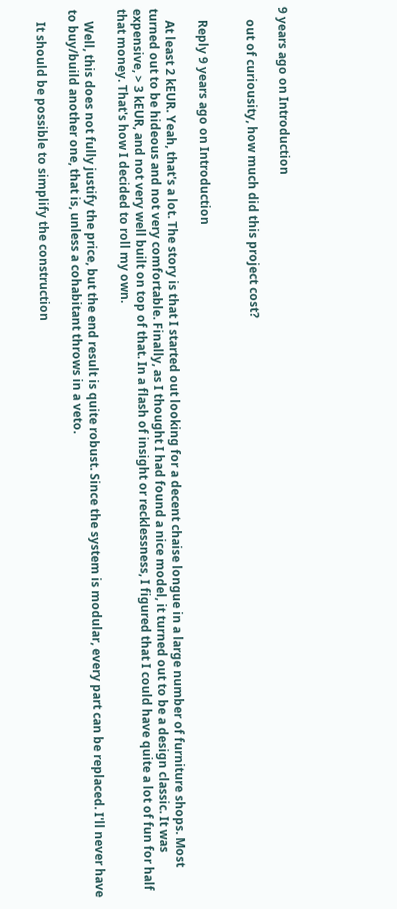9 years ago on Introduction

    out of curiousity, how much did this project cost?


    Reply 9 years ago on Introduction

    At least 2 kEUR. Yeah, that's a lot. The story is that I started out looking for a decent chaise longue in a large number of furniture shops. Most turned out to be hideous and not very comfortable. Finally, as I thought I had found a nice model, it turned out to be a design classic. It was expensive, > 3 kEUR, and not very well built on top of that. In a flash of insight or recklessness, I figured that I could have quite a lot of fun for half that money. That's how I decided to roll my own.

    Well, this does not fully justify the price, but the end result is quite robust. Since the system is modular, every part can be replaced. I'll never have to buy/build another one, that is, unless a cohabitant throws in a veto.

    It should be possible to simplify the construction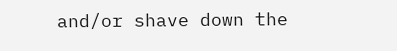and/or shave down the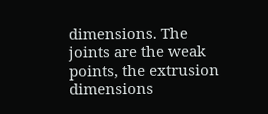dimensions. The joints are the weak points, the extrusion dimensions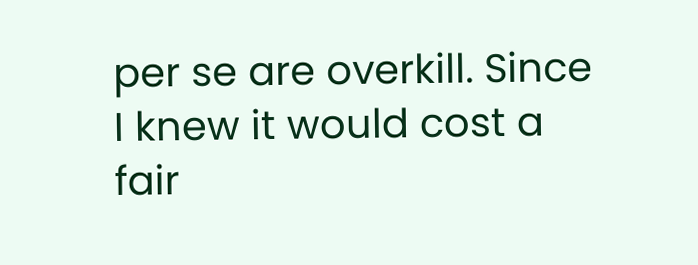per se are overkill. Since I knew it would cost a fair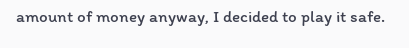amount of money anyway, I decided to play it safe.